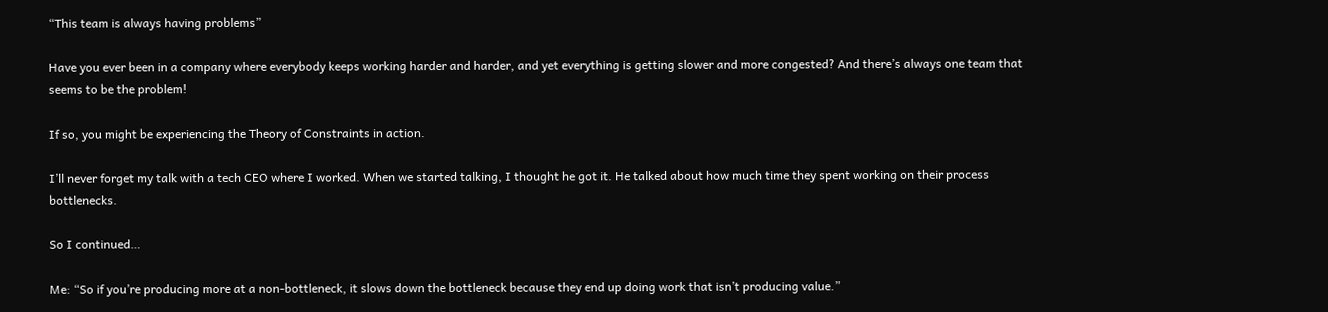“This team is always having problems”

Have you ever been in a company where everybody keeps working harder and harder, and yet everything is getting slower and more congested? And there’s always one team that seems to be the problem!

If so, you might be experiencing the Theory of Constraints in action.

I’ll never forget my talk with a tech CEO where I worked. When we started talking, I thought he got it. He talked about how much time they spent working on their process bottlenecks.

So I continued…

Me: “So if you’re producing more at a non-bottleneck, it slows down the bottleneck because they end up doing work that isn’t producing value.”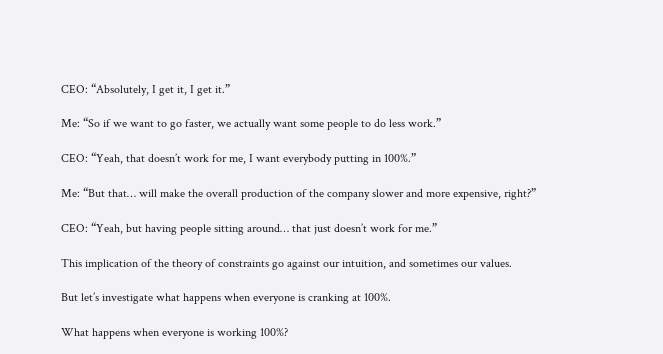CEO: “Absolutely, I get it, I get it.”

Me: “So if we want to go faster, we actually want some people to do less work.”

CEO: “Yeah, that doesn’t work for me, I want everybody putting in 100%.”

Me: “But that… will make the overall production of the company slower and more expensive, right?”

CEO: “Yeah, but having people sitting around… that just doesn’t work for me.”

This implication of the theory of constraints go against our intuition, and sometimes our values.

But let’s investigate what happens when everyone is cranking at 100%.

What happens when everyone is working 100%?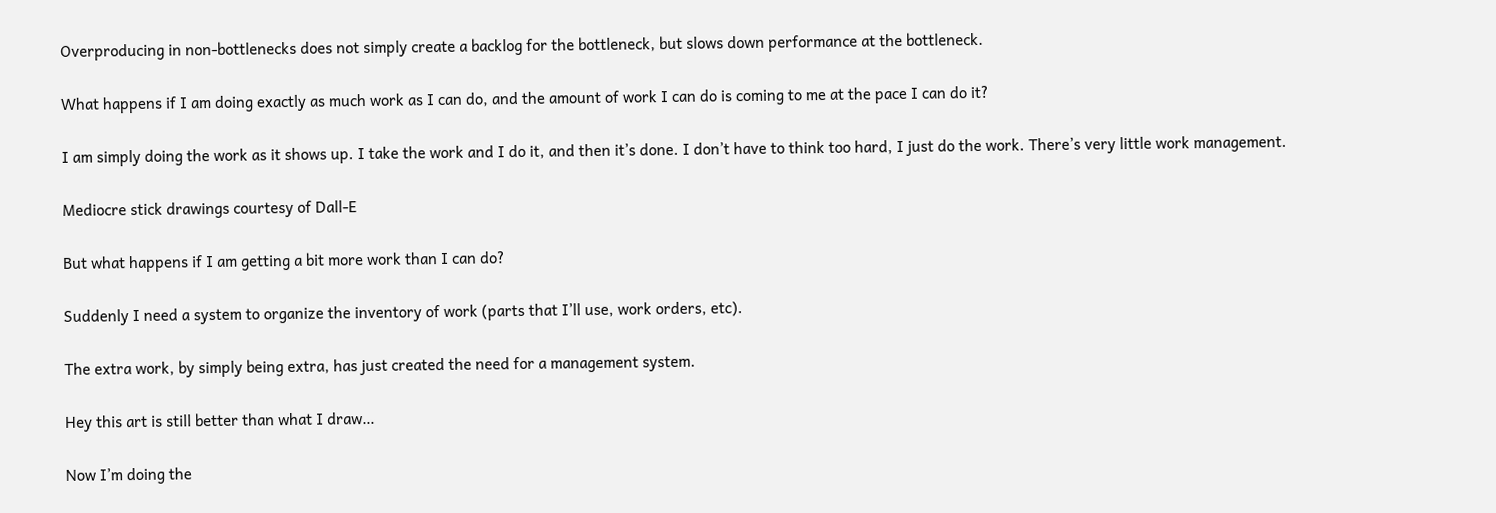Overproducing in non-bottlenecks does not simply create a backlog for the bottleneck, but slows down performance at the bottleneck.

What happens if I am doing exactly as much work as I can do, and the amount of work I can do is coming to me at the pace I can do it?

I am simply doing the work as it shows up. I take the work and I do it, and then it’s done. I don’t have to think too hard, I just do the work. There’s very little work management.

Mediocre stick drawings courtesy of Dall-E

But what happens if I am getting a bit more work than I can do?

Suddenly I need a system to organize the inventory of work (parts that I’ll use, work orders, etc).

The extra work, by simply being extra, has just created the need for a management system.

Hey this art is still better than what I draw…

Now I’m doing the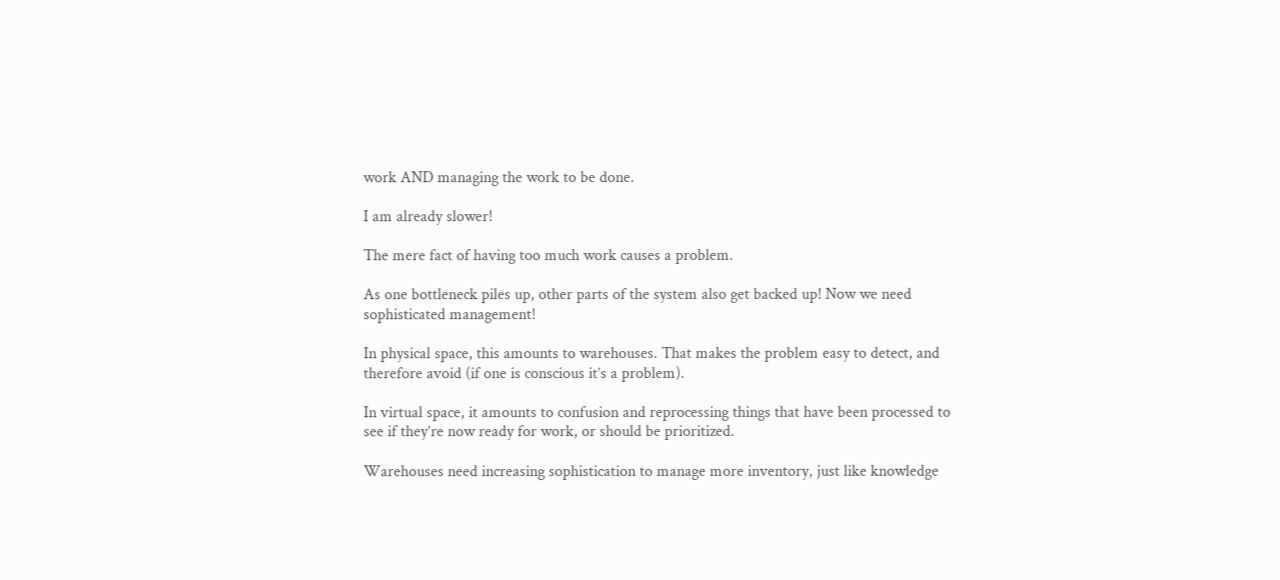work AND managing the work to be done.

I am already slower!

The mere fact of having too much work causes a problem.

As one bottleneck piles up, other parts of the system also get backed up! Now we need sophisticated management!

In physical space, this amounts to warehouses. That makes the problem easy to detect, and therefore avoid (if one is conscious it’s a problem).

In virtual space, it amounts to confusion and reprocessing things that have been processed to see if they’re now ready for work, or should be prioritized.

Warehouses need increasing sophistication to manage more inventory, just like knowledge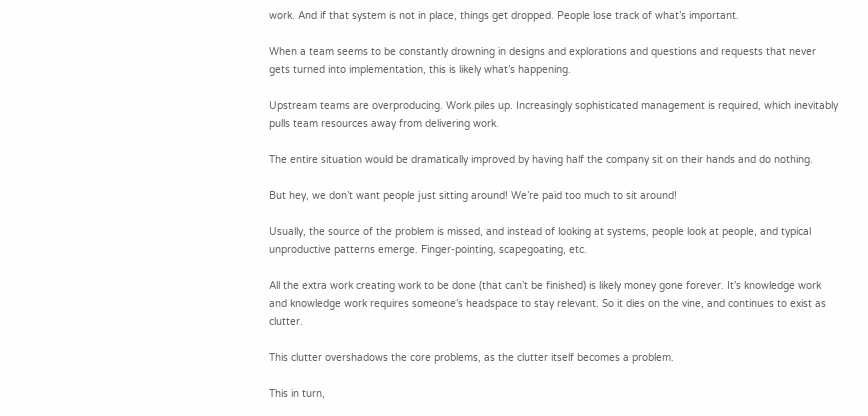work. And if that system is not in place, things get dropped. People lose track of what’s important.

When a team seems to be constantly drowning in designs and explorations and questions and requests that never gets turned into implementation, this is likely what’s happening.

Upstream teams are overproducing. Work piles up. Increasingly sophisticated management is required, which inevitably pulls team resources away from delivering work.

The entire situation would be dramatically improved by having half the company sit on their hands and do nothing.

But hey, we don’t want people just sitting around! We’re paid too much to sit around!

Usually, the source of the problem is missed, and instead of looking at systems, people look at people, and typical unproductive patterns emerge. Finger-pointing, scapegoating, etc.

All the extra work creating work to be done (that can’t be finished) is likely money gone forever. It’s knowledge work and knowledge work requires someone’s headspace to stay relevant. So it dies on the vine, and continues to exist as clutter.

This clutter overshadows the core problems, as the clutter itself becomes a problem.

This in turn,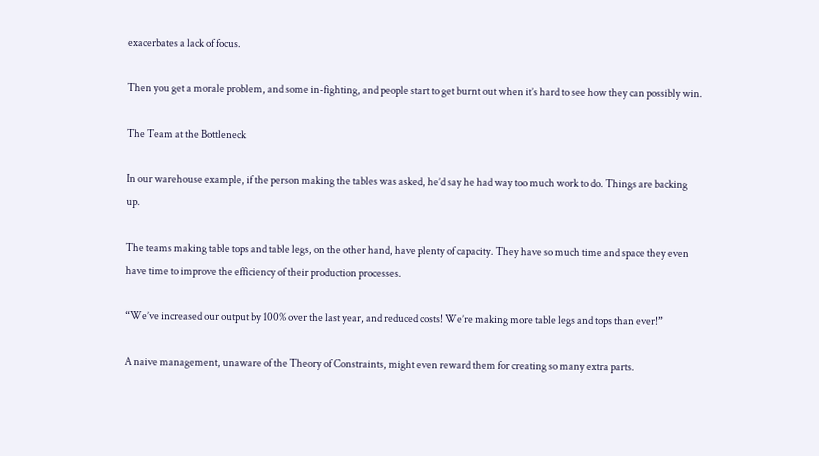exacerbates a lack of focus.

Then you get a morale problem, and some in-fighting, and people start to get burnt out when it’s hard to see how they can possibly win.

The Team at the Bottleneck

In our warehouse example, if the person making the tables was asked, he’d say he had way too much work to do. Things are backing up.

The teams making table tops and table legs, on the other hand, have plenty of capacity. They have so much time and space they even have time to improve the efficiency of their production processes.

“We’ve increased our output by 100% over the last year, and reduced costs! We’re making more table legs and tops than ever!”

A naive management, unaware of the Theory of Constraints, might even reward them for creating so many extra parts.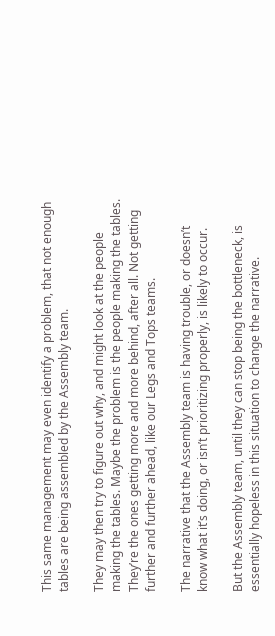This same management may even identify a problem, that not enough tables are being assembled by the Assembly team.

They may then try to figure out why, and might look at the people making the tables. Maybe the problem is the people making the tables. They’re the ones getting more and more behind, after all. Not getting further and further ahead, like our Legs and Tops teams.

The narrative that the Assembly team is having trouble, or doesn’t know what it’s doing, or isn’t prioritizing properly, is likely to occur.

But the Assembly team, until they can stop being the bottleneck, is essentially hopeless in this situation to change the narrative.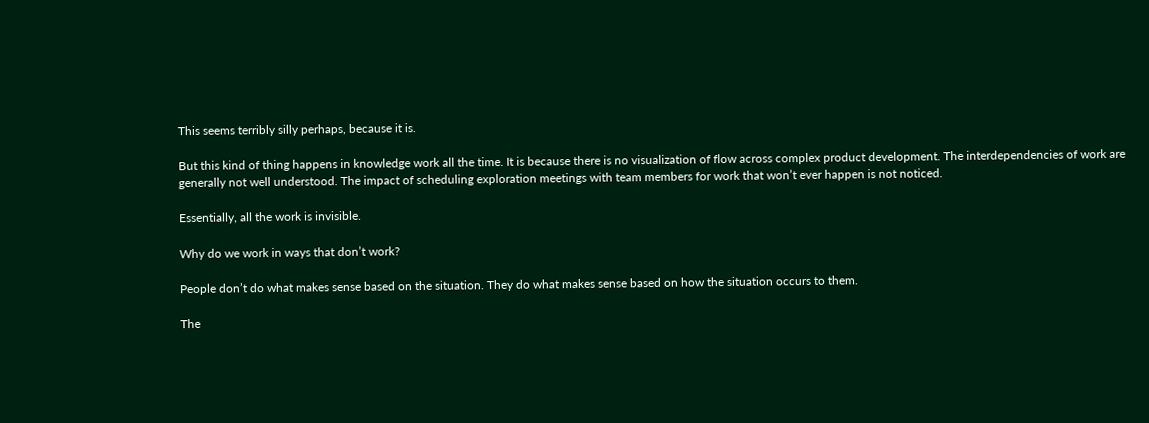This seems terribly silly perhaps, because it is.

But this kind of thing happens in knowledge work all the time. It is because there is no visualization of flow across complex product development. The interdependencies of work are generally not well understood. The impact of scheduling exploration meetings with team members for work that won’t ever happen is not noticed.

Essentially, all the work is invisible.

Why do we work in ways that don’t work?

People don’t do what makes sense based on the situation. They do what makes sense based on how the situation occurs to them.

The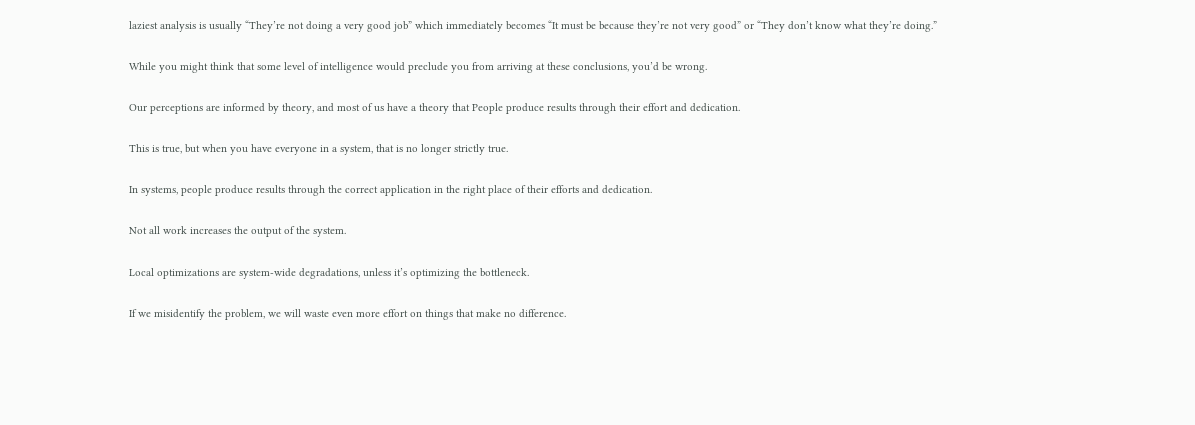laziest analysis is usually “They’re not doing a very good job” which immediately becomes “It must be because they’re not very good” or “They don’t know what they’re doing.”

While you might think that some level of intelligence would preclude you from arriving at these conclusions, you’d be wrong.

Our perceptions are informed by theory, and most of us have a theory that People produce results through their effort and dedication.

This is true, but when you have everyone in a system, that is no longer strictly true.

In systems, people produce results through the correct application in the right place of their efforts and dedication.

Not all work increases the output of the system.

Local optimizations are system-wide degradations, unless it’s optimizing the bottleneck.

If we misidentify the problem, we will waste even more effort on things that make no difference.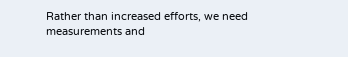Rather than increased efforts, we need measurements and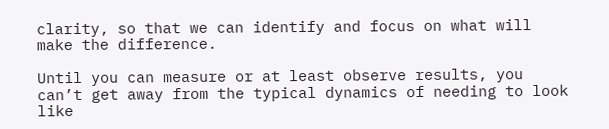clarity, so that we can identify and focus on what will make the difference.

Until you can measure or at least observe results, you can’t get away from the typical dynamics of needing to look like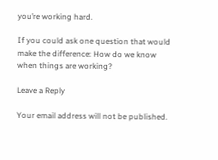you’re working hard.

If you could ask one question that would make the difference: How do we know when things are working?

Leave a Reply

Your email address will not be published.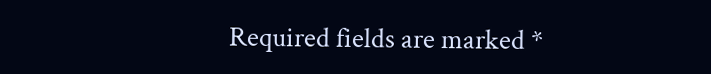Required fields are marked *